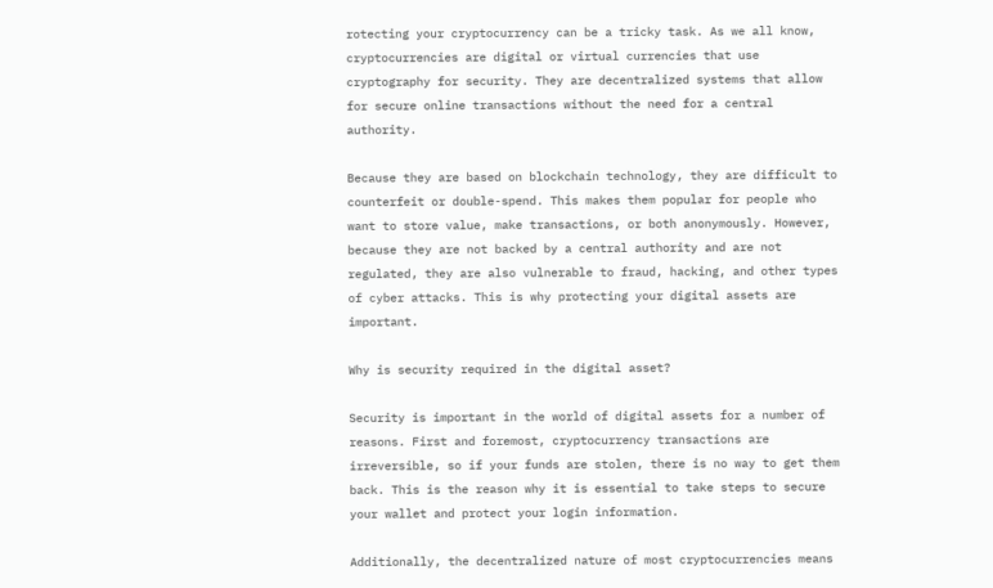rotecting your cryptocurrency can be a tricky task. As we all know, cryptocurrencies are digital or virtual currencies that use cryptography for security. They are decentralized systems that allow for secure online transactions without the need for a central authority.

Because they are based on blockchain technology, they are difficult to counterfeit or double-spend. This makes them popular for people who want to store value, make transactions, or both anonymously. However, because they are not backed by a central authority and are not regulated, they are also vulnerable to fraud, hacking, and other types of cyber attacks. This is why protecting your digital assets are important.

Why is security required in the digital asset?

Security is important in the world of digital assets for a number of reasons. First and foremost, cryptocurrency transactions are irreversible, so if your funds are stolen, there is no way to get them back. This is the reason why it is essential to take steps to secure your wallet and protect your login information.

Additionally, the decentralized nature of most cryptocurrencies means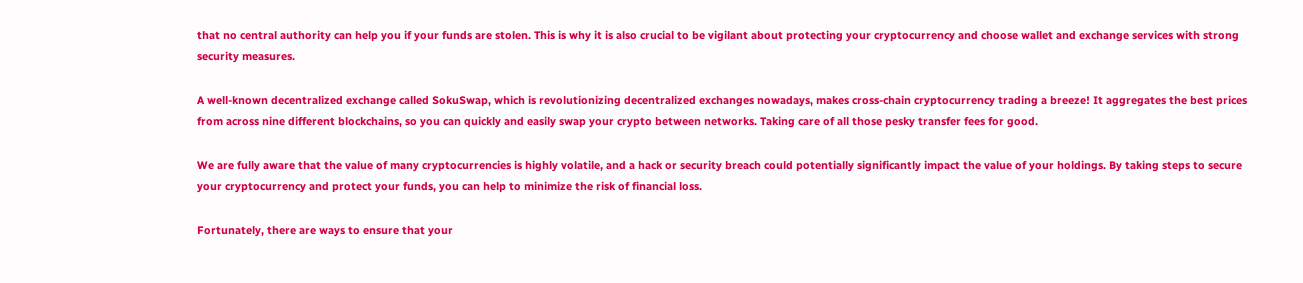that no central authority can help you if your funds are stolen. This is why it is also crucial to be vigilant about protecting your cryptocurrency and choose wallet and exchange services with strong security measures.

A well-known decentralized exchange called SokuSwap, which is revolutionizing decentralized exchanges nowadays, makes cross-chain cryptocurrency trading a breeze! It aggregates the best prices from across nine different blockchains, so you can quickly and easily swap your crypto between networks. Taking care of all those pesky transfer fees for good.

We are fully aware that the value of many cryptocurrencies is highly volatile, and a hack or security breach could potentially significantly impact the value of your holdings. By taking steps to secure your cryptocurrency and protect your funds, you can help to minimize the risk of financial loss.

Fortunately, there are ways to ensure that your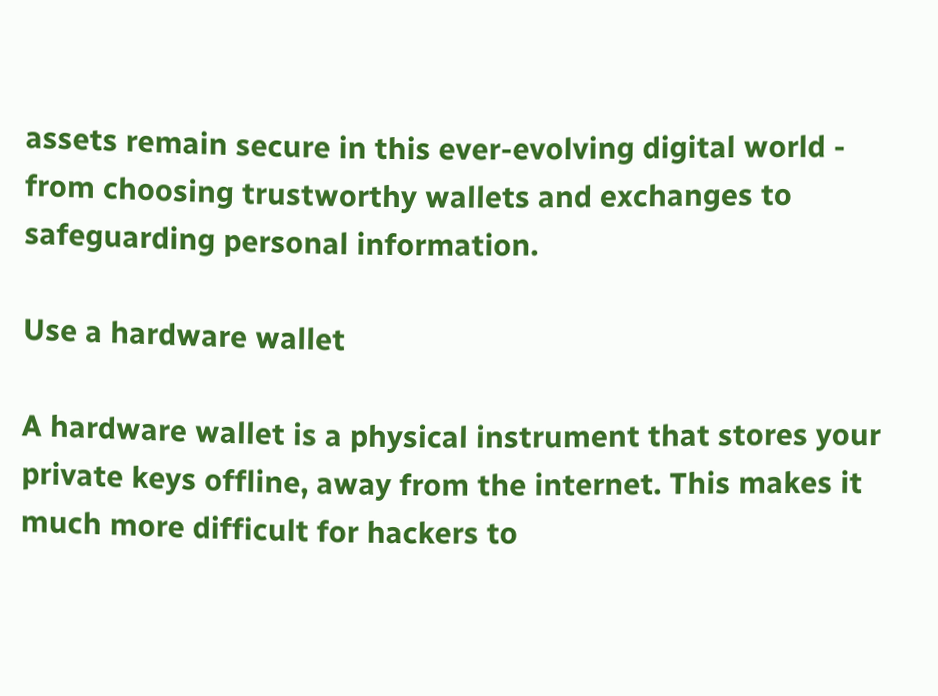assets remain secure in this ever-evolving digital world - from choosing trustworthy wallets and exchanges to safeguarding personal information.

Use a hardware wallet

A hardware wallet is a physical instrument that stores your private keys offline, away from the internet. This makes it much more difficult for hackers to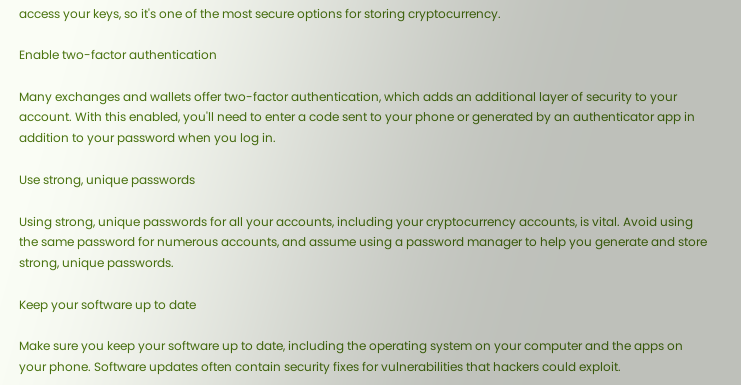access your keys, so it's one of the most secure options for storing cryptocurrency.

Enable two-factor authentication

Many exchanges and wallets offer two-factor authentication, which adds an additional layer of security to your account. With this enabled, you'll need to enter a code sent to your phone or generated by an authenticator app in addition to your password when you log in.

Use strong, unique passwords

Using strong, unique passwords for all your accounts, including your cryptocurrency accounts, is vital. Avoid using the same password for numerous accounts, and assume using a password manager to help you generate and store strong, unique passwords.

Keep your software up to date

Make sure you keep your software up to date, including the operating system on your computer and the apps on your phone. Software updates often contain security fixes for vulnerabilities that hackers could exploit.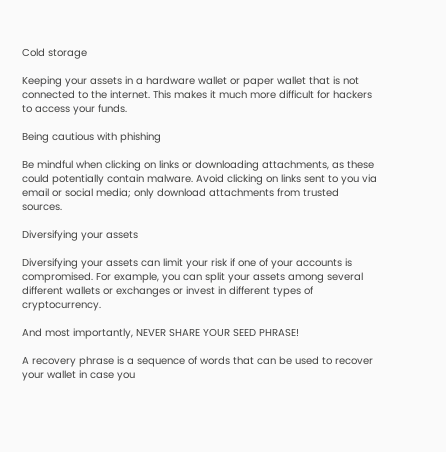Cold storage

Keeping your assets in a hardware wallet or paper wallet that is not connected to the internet. This makes it much more difficult for hackers to access your funds.

Being cautious with phishing

Be mindful when clicking on links or downloading attachments, as these could potentially contain malware. Avoid clicking on links sent to you via email or social media; only download attachments from trusted sources.

Diversifying your assets

Diversifying your assets can limit your risk if one of your accounts is compromised. For example, you can split your assets among several different wallets or exchanges or invest in different types of cryptocurrency.

And most importantly, NEVER SHARE YOUR SEED PHRASE!

A recovery phrase is a sequence of words that can be used to recover your wallet in case you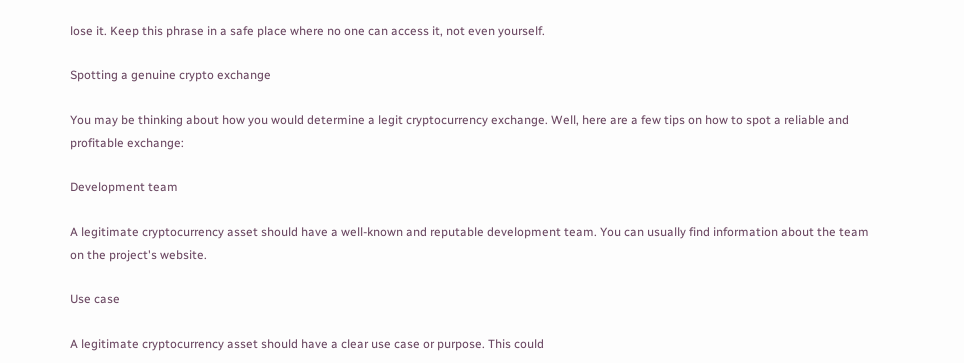lose it. Keep this phrase in a safe place where no one can access it, not even yourself.

Spotting a genuine crypto exchange

You may be thinking about how you would determine a legit cryptocurrency exchange. Well, here are a few tips on how to spot a reliable and profitable exchange:

Development team

A legitimate cryptocurrency asset should have a well-known and reputable development team. You can usually find information about the team on the project's website.

Use case

A legitimate cryptocurrency asset should have a clear use case or purpose. This could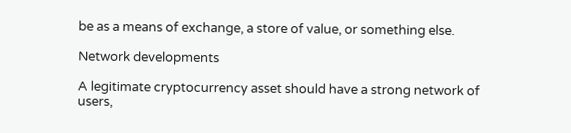be as a means of exchange, a store of value, or something else.

Network developments

A legitimate cryptocurrency asset should have a strong network of users,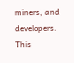miners, and developers. This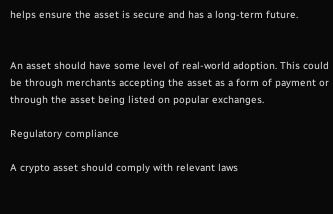helps ensure the asset is secure and has a long-term future.


An asset should have some level of real-world adoption. This could be through merchants accepting the asset as a form of payment or through the asset being listed on popular exchanges.

Regulatory compliance

A crypto asset should comply with relevant laws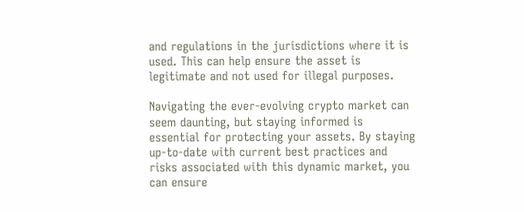and regulations in the jurisdictions where it is used. This can help ensure the asset is legitimate and not used for illegal purposes.

Navigating the ever-evolving crypto market can seem daunting, but staying informed is essential for protecting your assets. By staying up-to-date with current best practices and risks associated with this dynamic market, you can ensure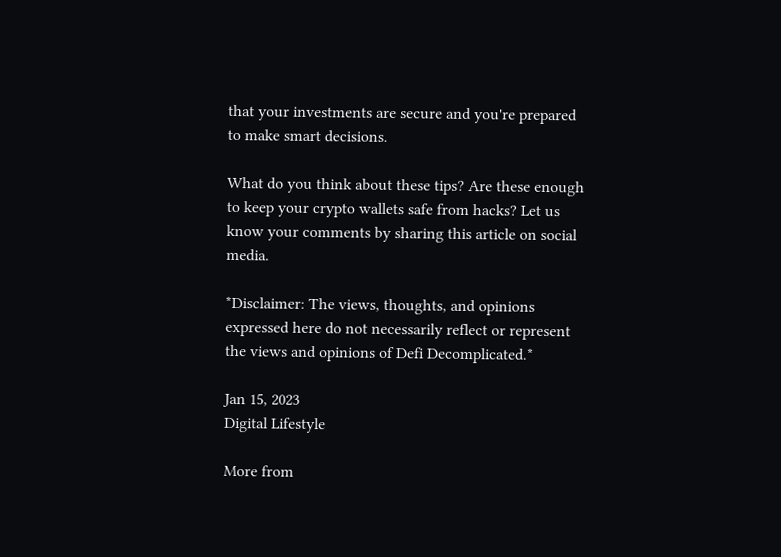that your investments are secure and you're prepared to make smart decisions.

What do you think about these tips? Are these enough to keep your crypto wallets safe from hacks? Let us know your comments by sharing this article on social media.

*Disclaimer: The views, thoughts, and opinions expressed here do not necessarily reflect or represent the views and opinions of Defi Decomplicated.*

Jan 15, 2023
Digital Lifestyle

More from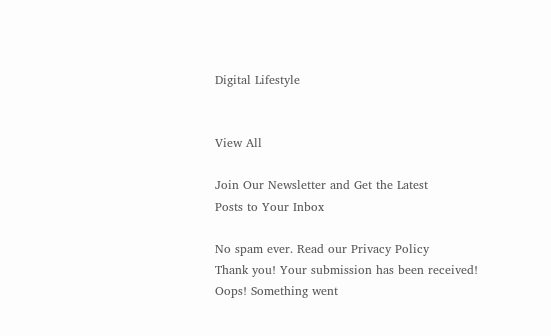Digital Lifestyle


View All

Join Our Newsletter and Get the Latest
Posts to Your Inbox

No spam ever. Read our Privacy Policy
Thank you! Your submission has been received!
Oops! Something went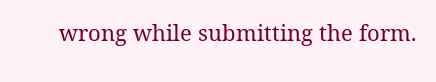wrong while submitting the form.